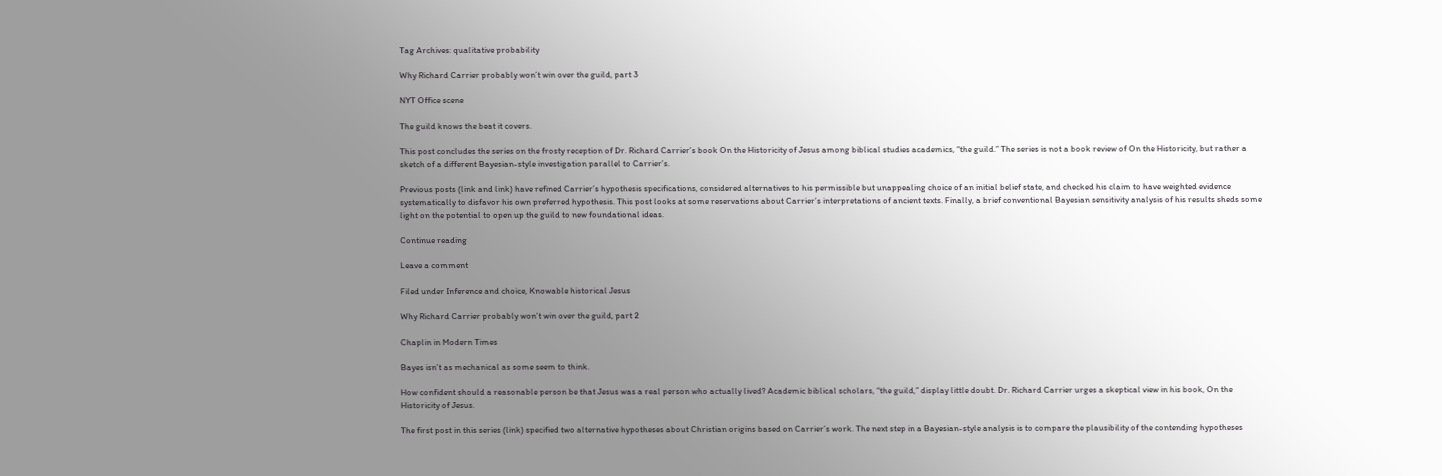Tag Archives: qualitative probability

Why Richard Carrier probably won’t win over the guild, part 3

NYT Office scene

The guild knows the beat it covers.

This post concludes the series on the frosty reception of Dr. Richard Carrier’s book On the Historicity of Jesus among biblical studies academics, “the guild.” The series is not a book review of On the Historicity, but rather a sketch of a different Bayesian-style investigation parallel to Carrier’s.

Previous posts (link and link) have refined Carrier’s hypothesis specifications, considered alternatives to his permissible but unappealing choice of an initial belief state, and checked his claim to have weighted evidence systematically to disfavor his own preferred hypothesis. This post looks at some reservations about Carrier’s interpretations of ancient texts. Finally, a brief conventional Bayesian sensitivity analysis of his results sheds some light on the potential to open up the guild to new foundational ideas.

Continue reading

Leave a comment

Filed under Inference and choice, Knowable historical Jesus

Why Richard Carrier probably won’t win over the guild, part 2

Chaplin in Modern Times

Bayes isn’t as mechanical as some seem to think.

How confident should a reasonable person be that Jesus was a real person who actually lived? Academic biblical scholars, “the guild,” display little doubt. Dr. Richard Carrier urges a skeptical view in his book, On the Historicity of Jesus.

The first post in this series (link) specified two alternative hypotheses about Christian origins based on Carrier’s work. The next step in a Bayesian-style analysis is to compare the plausibility of the contending hypotheses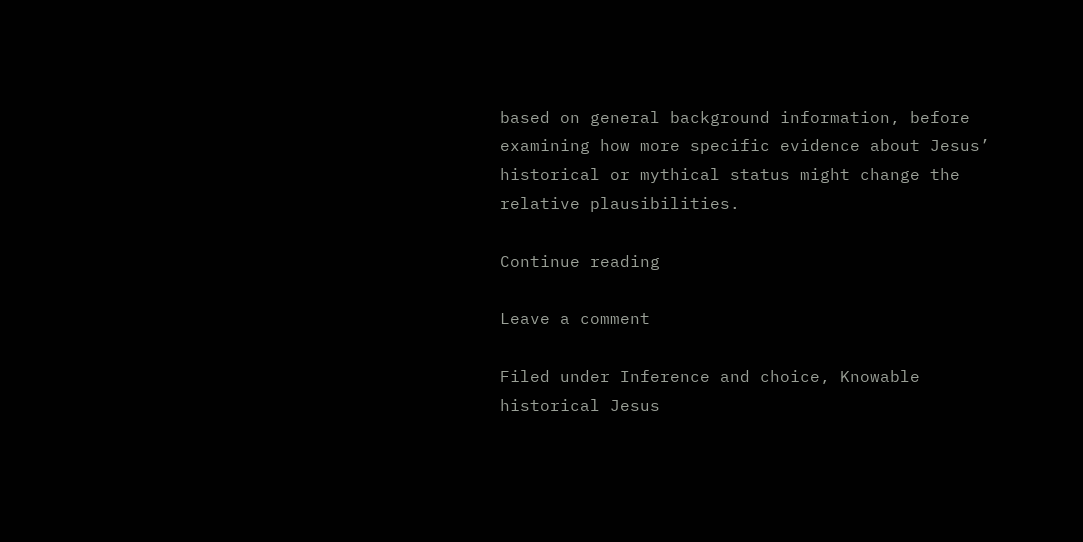based on general background information, before examining how more specific evidence about Jesus’ historical or mythical status might change the relative plausibilities.

Continue reading

Leave a comment

Filed under Inference and choice, Knowable historical Jesus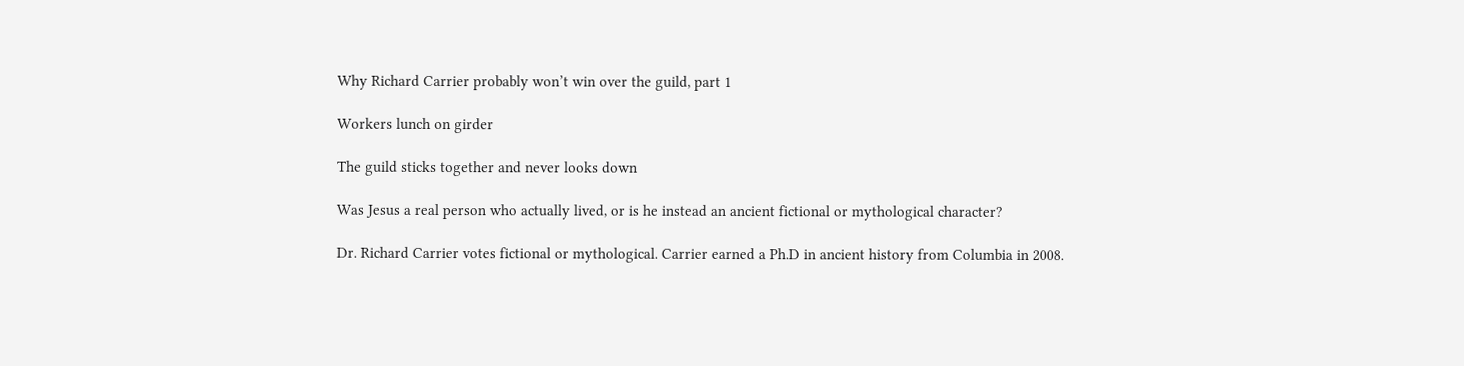Why Richard Carrier probably won’t win over the guild, part 1

Workers lunch on girder

The guild sticks together and never looks down

Was Jesus a real person who actually lived, or is he instead an ancient fictional or mythological character?

Dr. Richard Carrier votes fictional or mythological. Carrier earned a Ph.D in ancient history from Columbia in 2008.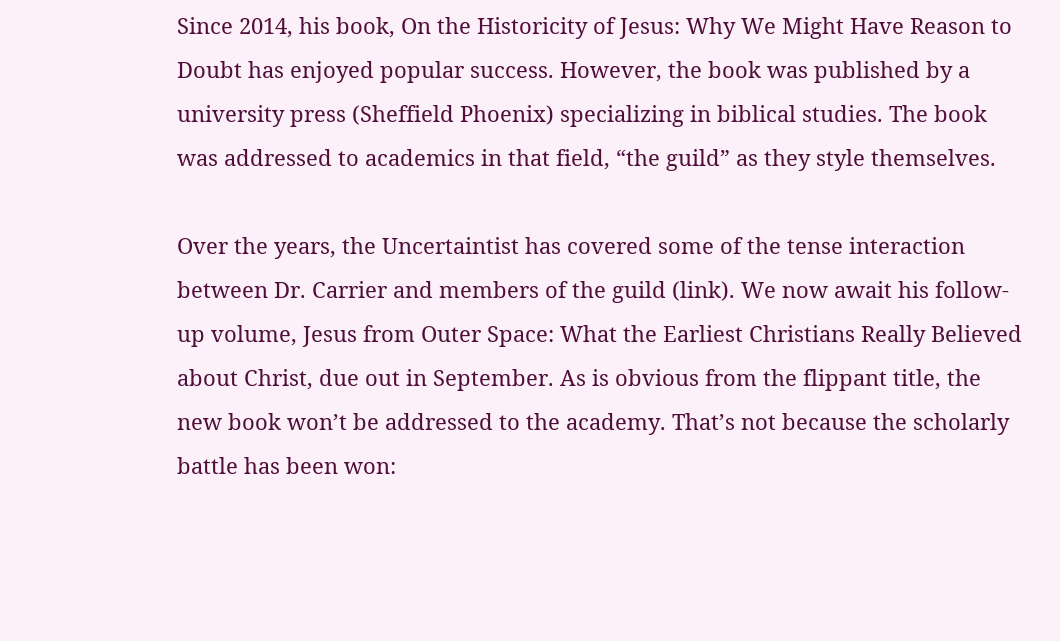Since 2014, his book, On the Historicity of Jesus: Why We Might Have Reason to Doubt has enjoyed popular success. However, the book was published by a university press (Sheffield Phoenix) specializing in biblical studies. The book was addressed to academics in that field, “the guild” as they style themselves.

Over the years, the Uncertaintist has covered some of the tense interaction between Dr. Carrier and members of the guild (link). We now await his follow-up volume, Jesus from Outer Space: What the Earliest Christians Really Believed about Christ, due out in September. As is obvious from the flippant title, the new book won’t be addressed to the academy. That’s not because the scholarly battle has been won: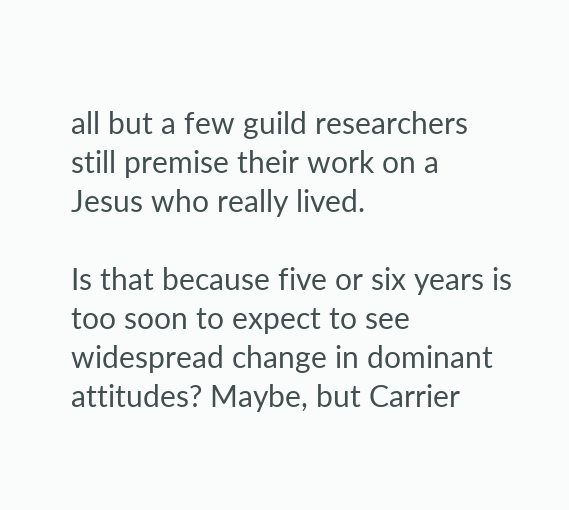all but a few guild researchers still premise their work on a Jesus who really lived.

Is that because five or six years is too soon to expect to see widespread change in dominant attitudes? Maybe, but Carrier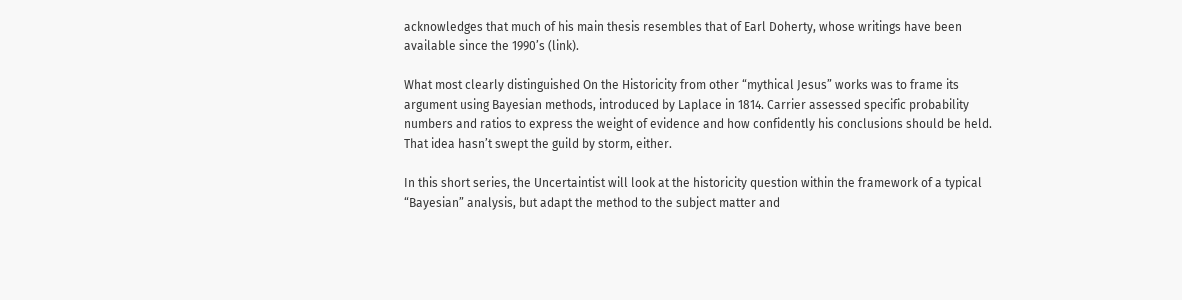acknowledges that much of his main thesis resembles that of Earl Doherty, whose writings have been available since the 1990’s (link).

What most clearly distinguished On the Historicity from other “mythical Jesus” works was to frame its argument using Bayesian methods, introduced by Laplace in 1814. Carrier assessed specific probability numbers and ratios to express the weight of evidence and how confidently his conclusions should be held. That idea hasn’t swept the guild by storm, either.

In this short series, the Uncertaintist will look at the historicity question within the framework of a typical “Bayesian” analysis, but adapt the method to the subject matter and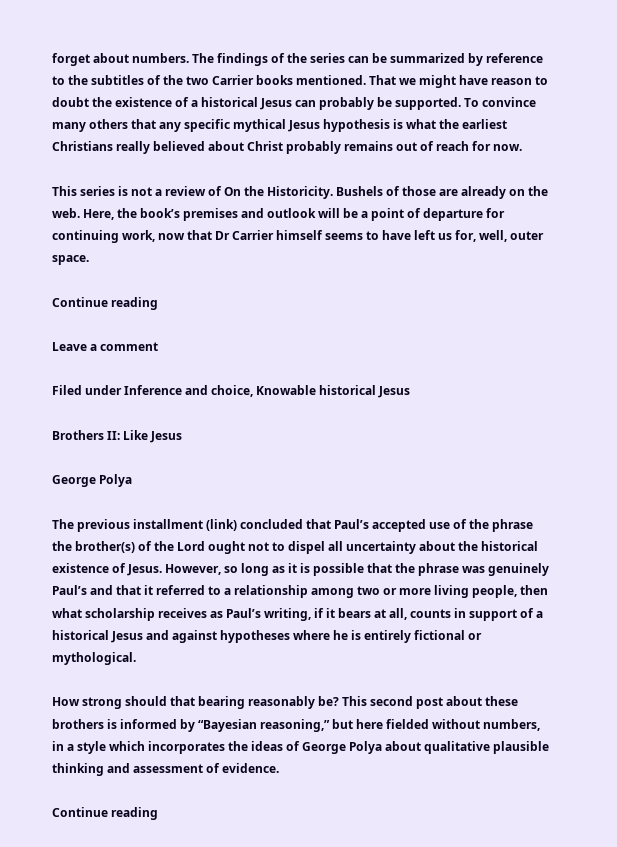forget about numbers. The findings of the series can be summarized by reference to the subtitles of the two Carrier books mentioned. That we might have reason to doubt the existence of a historical Jesus can probably be supported. To convince many others that any specific mythical Jesus hypothesis is what the earliest Christians really believed about Christ probably remains out of reach for now.

This series is not a review of On the Historicity. Bushels of those are already on the web. Here, the book’s premises and outlook will be a point of departure for continuing work, now that Dr Carrier himself seems to have left us for, well, outer space.

Continue reading

Leave a comment

Filed under Inference and choice, Knowable historical Jesus

Brothers II: Like Jesus

George Polya

The previous installment (link) concluded that Paul’s accepted use of the phrase the brother(s) of the Lord ought not to dispel all uncertainty about the historical existence of Jesus. However, so long as it is possible that the phrase was genuinely Paul’s and that it referred to a relationship among two or more living people, then what scholarship receives as Paul’s writing, if it bears at all, counts in support of a historical Jesus and against hypotheses where he is entirely fictional or mythological.

How strong should that bearing reasonably be? This second post about these brothers is informed by “Bayesian reasoning,” but here fielded without numbers, in a style which incorporates the ideas of George Polya about qualitative plausible thinking and assessment of evidence.

Continue reading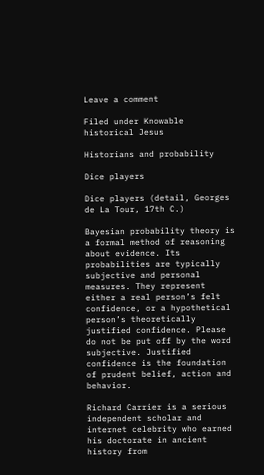Leave a comment

Filed under Knowable historical Jesus

Historians and probability

Dice players

Dice players (detail, Georges de La Tour, 17th C.)

Bayesian probability theory is a formal method of reasoning about evidence. Its probabilities are typically subjective and personal measures. They represent either a real person’s felt confidence, or a hypothetical person’s theoretically justified confidence. Please do not be put off by the word subjective. Justified confidence is the foundation of prudent belief, action and behavior.

Richard Carrier is a serious independent scholar and internet celebrity who earned his doctorate in ancient history from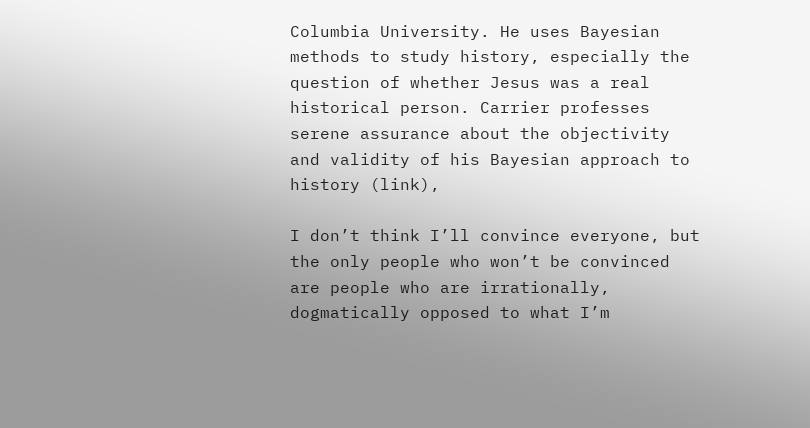Columbia University. He uses Bayesian methods to study history, especially the question of whether Jesus was a real historical person. Carrier professes serene assurance about the objectivity and validity of his Bayesian approach to history (link),

I don’t think I’ll convince everyone, but the only people who won’t be convinced are people who are irrationally, dogmatically opposed to what I’m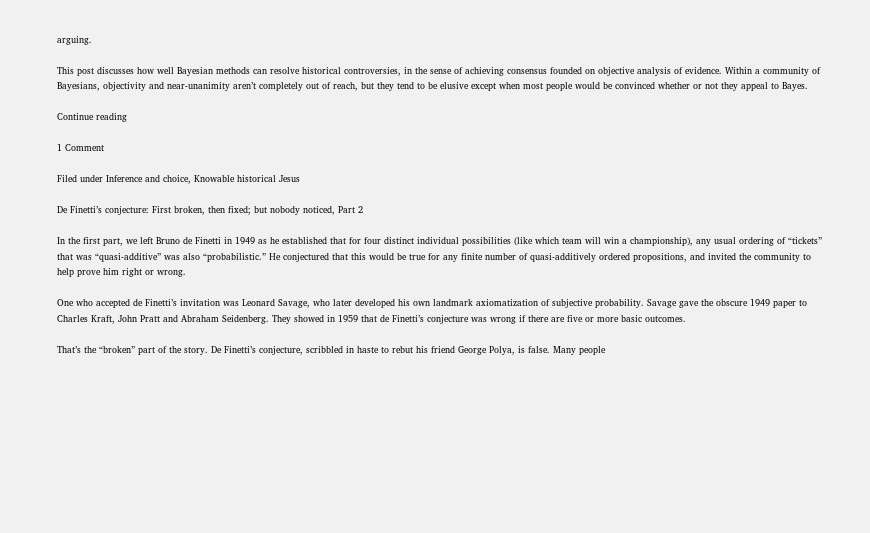arguing.

This post discusses how well Bayesian methods can resolve historical controversies, in the sense of achieving consensus founded on objective analysis of evidence. Within a community of Bayesians, objectivity and near-unanimity aren’t completely out of reach, but they tend to be elusive except when most people would be convinced whether or not they appeal to Bayes.

Continue reading

1 Comment

Filed under Inference and choice, Knowable historical Jesus

De Finetti’s conjecture: First broken, then fixed; but nobody noticed, Part 2

In the first part, we left Bruno de Finetti in 1949 as he established that for four distinct individual possibilities (like which team will win a championship), any usual ordering of “tickets” that was “quasi-additive” was also “probabilistic.” He conjectured that this would be true for any finite number of quasi-additively ordered propositions, and invited the community to help prove him right or wrong.

One who accepted de Finetti’s invitation was Leonard Savage, who later developed his own landmark axiomatization of subjective probability. Savage gave the obscure 1949 paper to Charles Kraft, John Pratt and Abraham Seidenberg. They showed in 1959 that de Finetti’s conjecture was wrong if there are five or more basic outcomes.

That’s the “broken” part of the story. De Finetti’s conjecture, scribbled in haste to rebut his friend George Polya, is false. Many people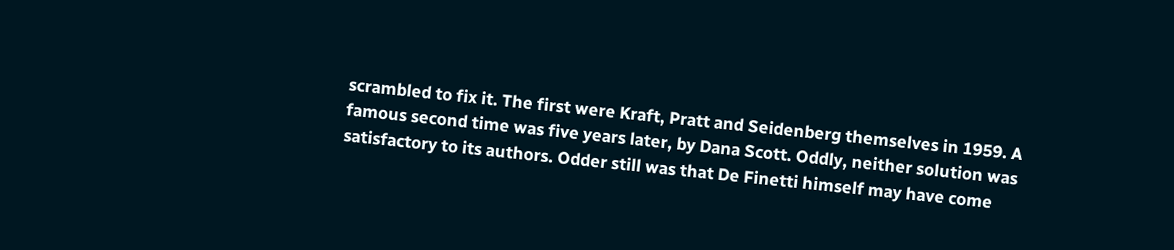scrambled to fix it. The first were Kraft, Pratt and Seidenberg themselves in 1959. A famous second time was five years later, by Dana Scott. Oddly, neither solution was satisfactory to its authors. Odder still was that De Finetti himself may have come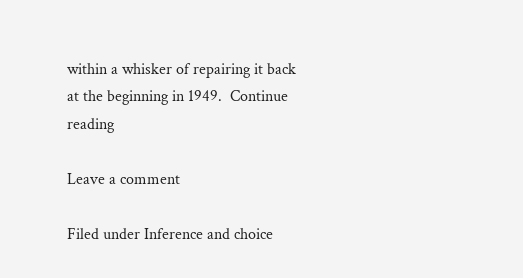within a whisker of repairing it back at the beginning in 1949.  Continue reading

Leave a comment

Filed under Inference and choice